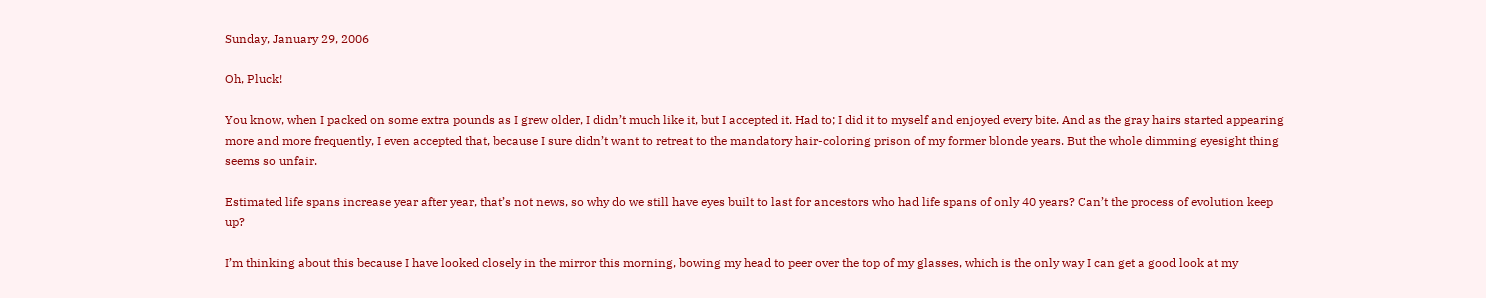Sunday, January 29, 2006

Oh, Pluck!

You know, when I packed on some extra pounds as I grew older, I didn’t much like it, but I accepted it. Had to; I did it to myself and enjoyed every bite. And as the gray hairs started appearing more and more frequently, I even accepted that, because I sure didn’t want to retreat to the mandatory hair-coloring prison of my former blonde years. But the whole dimming eyesight thing seems so unfair.

Estimated life spans increase year after year, that’s not news, so why do we still have eyes built to last for ancestors who had life spans of only 40 years? Can’t the process of evolution keep up?

I’m thinking about this because I have looked closely in the mirror this morning, bowing my head to peer over the top of my glasses, which is the only way I can get a good look at my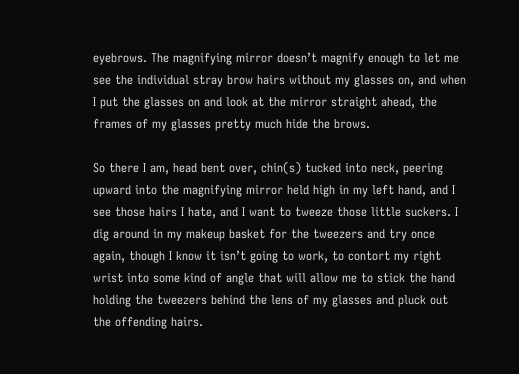eyebrows. The magnifying mirror doesn’t magnify enough to let me see the individual stray brow hairs without my glasses on, and when I put the glasses on and look at the mirror straight ahead, the frames of my glasses pretty much hide the brows.

So there I am, head bent over, chin(s) tucked into neck, peering upward into the magnifying mirror held high in my left hand, and I see those hairs I hate, and I want to tweeze those little suckers. I dig around in my makeup basket for the tweezers and try once again, though I know it isn’t going to work, to contort my right wrist into some kind of angle that will allow me to stick the hand holding the tweezers behind the lens of my glasses and pluck out the offending hairs.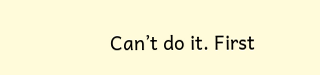Can’t do it. First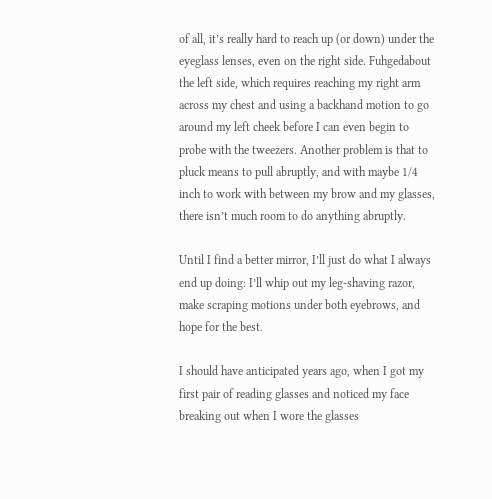of all, it’s really hard to reach up (or down) under the eyeglass lenses, even on the right side. Fuhgedabout the left side, which requires reaching my right arm across my chest and using a backhand motion to go around my left cheek before I can even begin to probe with the tweezers. Another problem is that to pluck means to pull abruptly, and with maybe 1/4 inch to work with between my brow and my glasses, there isn’t much room to do anything abruptly.

Until I find a better mirror, I’ll just do what I always end up doing: I’ll whip out my leg-shaving razor, make scraping motions under both eyebrows, and hope for the best.

I should have anticipated years ago, when I got my first pair of reading glasses and noticed my face breaking out when I wore the glasses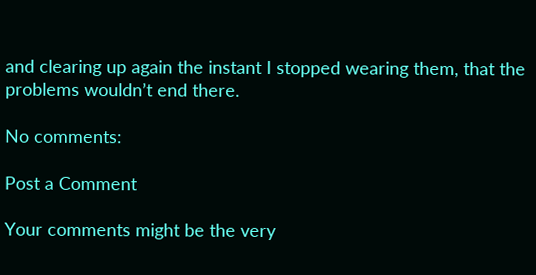and clearing up again the instant I stopped wearing them, that the problems wouldn’t end there.

No comments:

Post a Comment

Your comments might be the very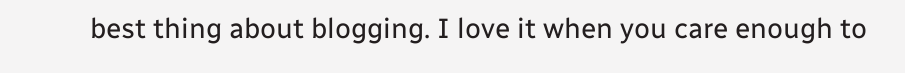best thing about blogging. I love it when you care enough to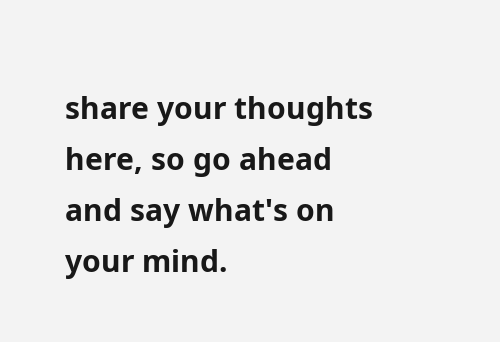share your thoughts here, so go ahead and say what's on your mind.